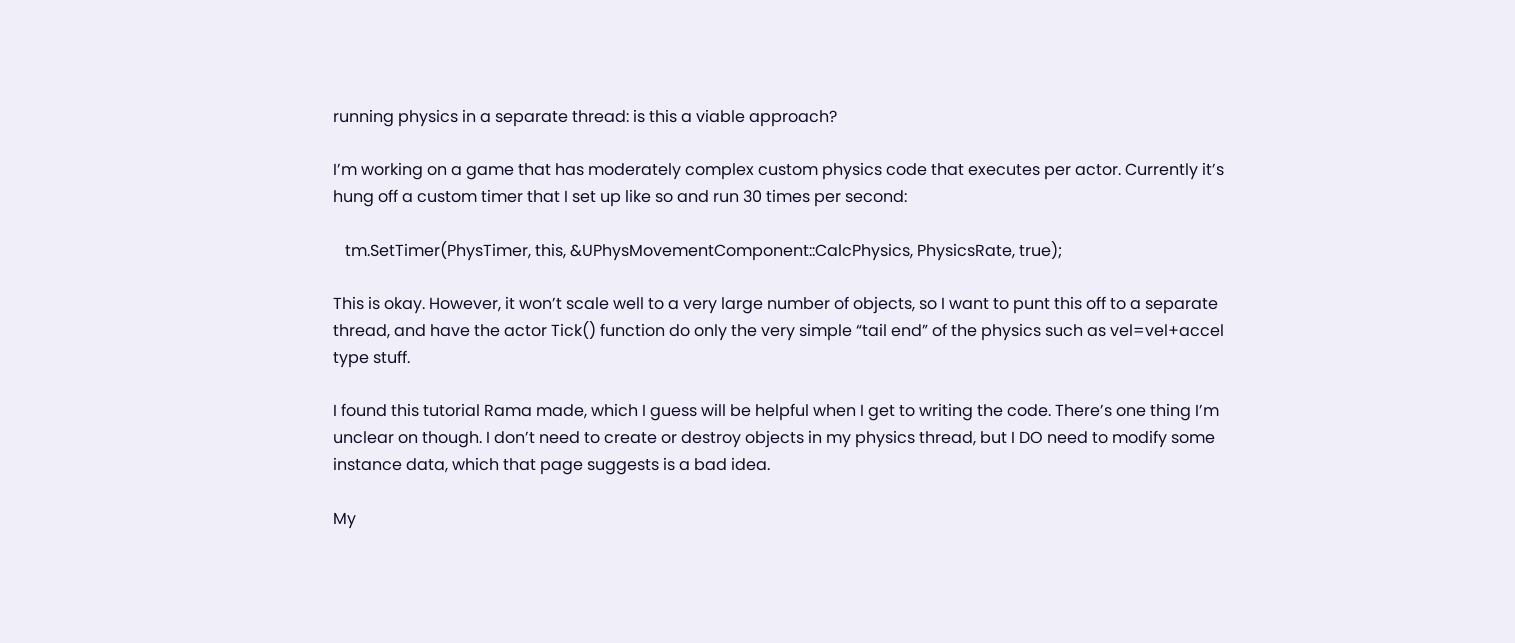running physics in a separate thread: is this a viable approach?

I’m working on a game that has moderately complex custom physics code that executes per actor. Currently it’s hung off a custom timer that I set up like so and run 30 times per second:

   tm.SetTimer(PhysTimer, this, &UPhysMovementComponent::CalcPhysics, PhysicsRate, true);

This is okay. However, it won’t scale well to a very large number of objects, so I want to punt this off to a separate thread, and have the actor Tick() function do only the very simple “tail end” of the physics such as vel=vel+accel type stuff.

I found this tutorial Rama made, which I guess will be helpful when I get to writing the code. There’s one thing I’m unclear on though. I don’t need to create or destroy objects in my physics thread, but I DO need to modify some instance data, which that page suggests is a bad idea.

My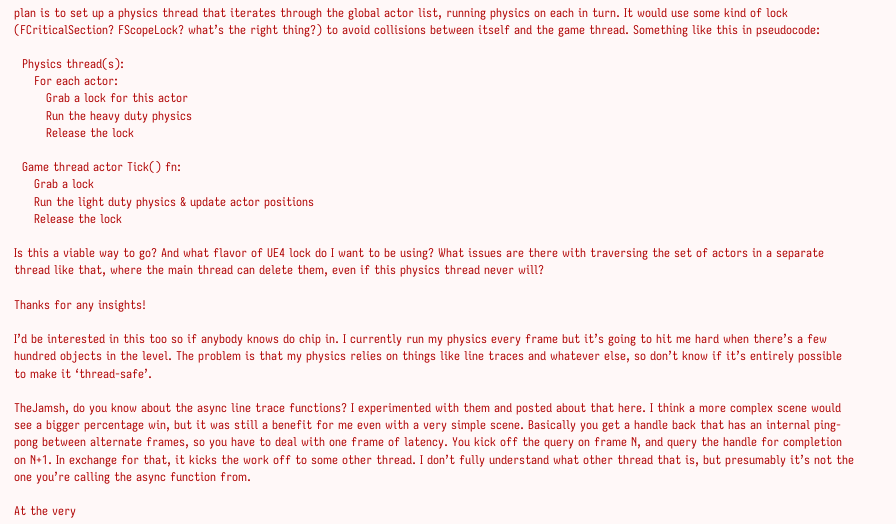plan is to set up a physics thread that iterates through the global actor list, running physics on each in turn. It would use some kind of lock (FCriticalSection? FScopeLock? what’s the right thing?) to avoid collisions between itself and the game thread. Something like this in pseudocode:

  Physics thread(s):
     For each actor:
        Grab a lock for this actor
        Run the heavy duty physics
        Release the lock

  Game thread actor Tick() fn:
     Grab a lock
     Run the light duty physics & update actor positions
     Release the lock

Is this a viable way to go? And what flavor of UE4 lock do I want to be using? What issues are there with traversing the set of actors in a separate thread like that, where the main thread can delete them, even if this physics thread never will?

Thanks for any insights!

I’d be interested in this too so if anybody knows do chip in. I currently run my physics every frame but it’s going to hit me hard when there’s a few hundred objects in the level. The problem is that my physics relies on things like line traces and whatever else, so don’t know if it’s entirely possible to make it ‘thread-safe’.

TheJamsh, do you know about the async line trace functions? I experimented with them and posted about that here. I think a more complex scene would see a bigger percentage win, but it was still a benefit for me even with a very simple scene. Basically you get a handle back that has an internal ping-pong between alternate frames, so you have to deal with one frame of latency. You kick off the query on frame N, and query the handle for completion on N+1. In exchange for that, it kicks the work off to some other thread. I don’t fully understand what other thread that is, but presumably it’s not the one you’re calling the async function from.

At the very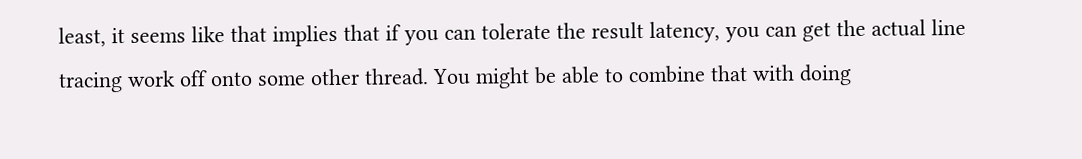least, it seems like that implies that if you can tolerate the result latency, you can get the actual line tracing work off onto some other thread. You might be able to combine that with doing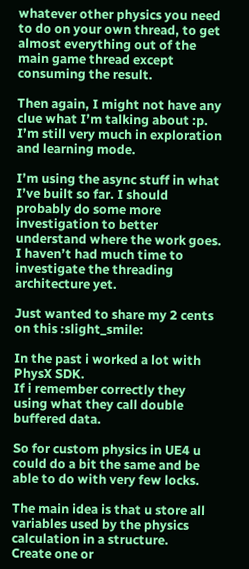whatever other physics you need to do on your own thread, to get almost everything out of the main game thread except consuming the result.

Then again, I might not have any clue what I’m talking about :p. I’m still very much in exploration and learning mode.

I’m using the async stuff in what I’ve built so far. I should probably do some more investigation to better understand where the work goes. I haven’t had much time to investigate the threading architecture yet.

Just wanted to share my 2 cents on this :slight_smile:

In the past i worked a lot with PhysX SDK.
If i remember correctly they using what they call double buffered data.

So for custom physics in UE4 u could do a bit the same and be able to do with very few locks.

The main idea is that u store all variables used by the physics calculation in a structure.
Create one or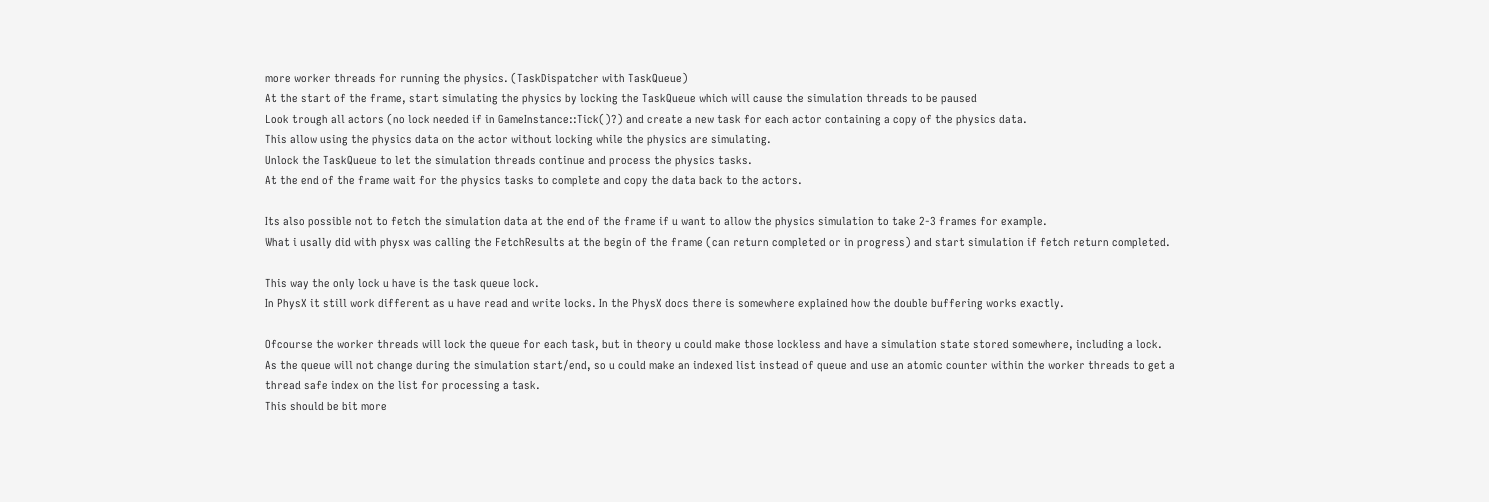more worker threads for running the physics. (TaskDispatcher with TaskQueue)
At the start of the frame, start simulating the physics by locking the TaskQueue which will cause the simulation threads to be paused
Look trough all actors (no lock needed if in GameInstance::Tick()?) and create a new task for each actor containing a copy of the physics data.
This allow using the physics data on the actor without locking while the physics are simulating.
Unlock the TaskQueue to let the simulation threads continue and process the physics tasks.
At the end of the frame wait for the physics tasks to complete and copy the data back to the actors.

Its also possible not to fetch the simulation data at the end of the frame if u want to allow the physics simulation to take 2-3 frames for example.
What i usally did with physx was calling the FetchResults at the begin of the frame (can return completed or in progress) and start simulation if fetch return completed.

This way the only lock u have is the task queue lock.
In PhysX it still work different as u have read and write locks. In the PhysX docs there is somewhere explained how the double buffering works exactly.

Ofcourse the worker threads will lock the queue for each task, but in theory u could make those lockless and have a simulation state stored somewhere, including a lock.
As the queue will not change during the simulation start/end, so u could make an indexed list instead of queue and use an atomic counter within the worker threads to get a thread safe index on the list for processing a task.
This should be bit more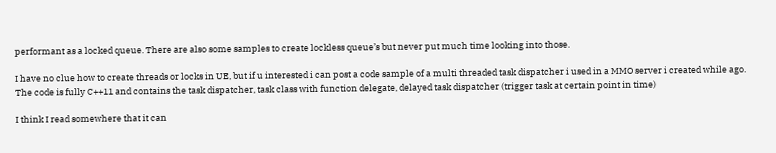performant as a locked queue. There are also some samples to create lockless queue’s but never put much time looking into those.

I have no clue how to create threads or locks in UE, but if u interested i can post a code sample of a multi threaded task dispatcher i used in a MMO server i created while ago.
The code is fully C++11 and contains the task dispatcher, task class with function delegate, delayed task dispatcher (trigger task at certain point in time)

I think I read somewhere that it can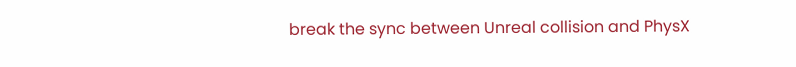break the sync between Unreal collision and PhysX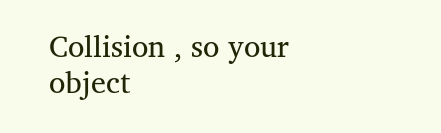Collision , so your object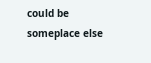could be someplace else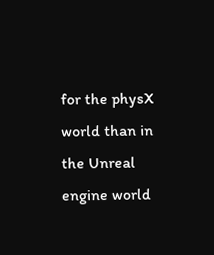for the physX world than in the Unreal engine world